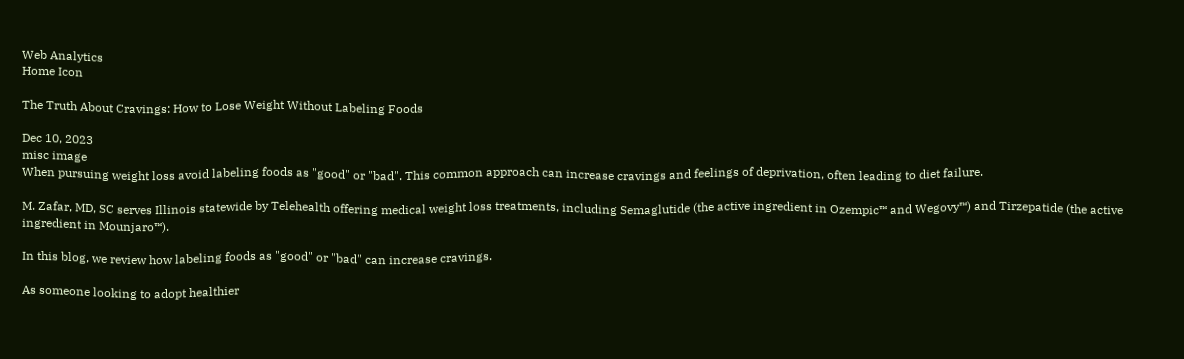Web Analytics
Home Icon

The Truth About Cravings: How to Lose Weight Without Labeling Foods

Dec 10, 2023
misc image
When pursuing weight loss avoid labeling foods as "good" or "bad". This common approach can increase cravings and feelings of deprivation, often leading to diet failure.

M. Zafar, MD, SC serves Illinois statewide by Telehealth offering medical weight loss treatments, including Semaglutide (the active ingredient in Ozempic™ and Wegovy™) and Tirzepatide (the active ingredient in Mounjaro™).

In this blog, we review how labeling foods as "good" or "bad" can increase cravings.

As someone looking to adopt healthier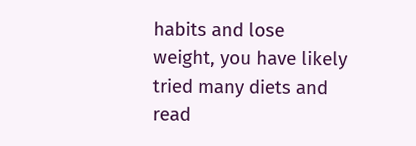habits and lose weight, you have likely tried many diets and read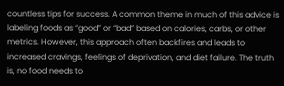countless tips for success. A common theme in much of this advice is labeling foods as “good” or “bad” based on calories, carbs, or other metrics. However, this approach often backfires and leads to increased cravings, feelings of deprivation, and diet failure. The truth is, no food needs to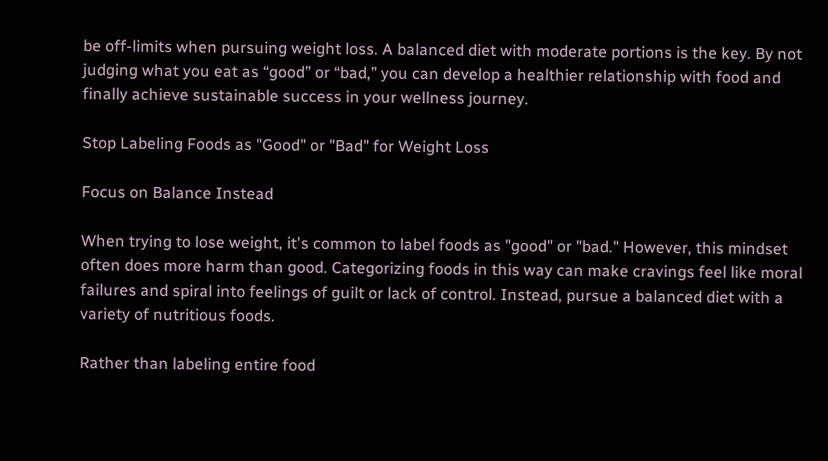be off-limits when pursuing weight loss. A balanced diet with moderate portions is the key. By not judging what you eat as “good” or “bad,” you can develop a healthier relationship with food and finally achieve sustainable success in your wellness journey.

Stop Labeling Foods as "Good" or "Bad" for Weight Loss

Focus on Balance Instead

When trying to lose weight, it's common to label foods as "good" or "bad." However, this mindset often does more harm than good. Categorizing foods in this way can make cravings feel like moral failures and spiral into feelings of guilt or lack of control. Instead, pursue a balanced diet with a variety of nutritious foods.

Rather than labeling entire food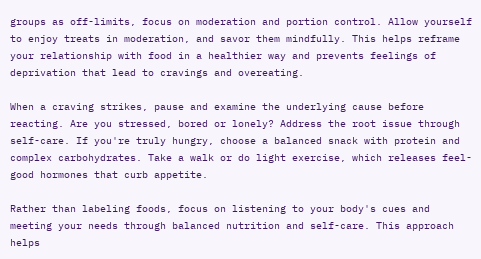groups as off-limits, focus on moderation and portion control. Allow yourself to enjoy treats in moderation, and savor them mindfully. This helps reframe your relationship with food in a healthier way and prevents feelings of deprivation that lead to cravings and overeating.

When a craving strikes, pause and examine the underlying cause before reacting. Are you stressed, bored or lonely? Address the root issue through self-care. If you're truly hungry, choose a balanced snack with protein and complex carbohydrates. Take a walk or do light exercise, which releases feel-good hormones that curb appetite.

Rather than labeling foods, focus on listening to your body's cues and meeting your needs through balanced nutrition and self-care. This approach helps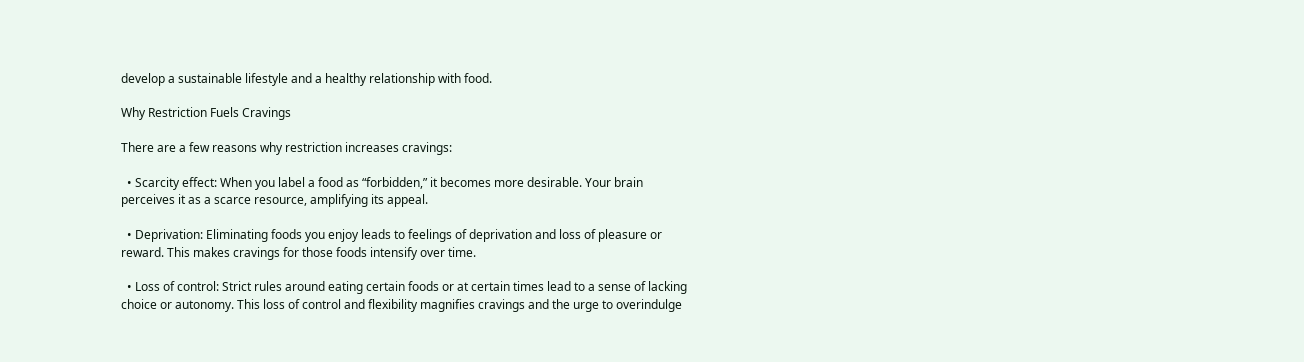develop a sustainable lifestyle and a healthy relationship with food.

Why Restriction Fuels Cravings

There are a few reasons why restriction increases cravings:

  • Scarcity effect: When you label a food as “forbidden,” it becomes more desirable. Your brain perceives it as a scarce resource, amplifying its appeal.

  • Deprivation: Eliminating foods you enjoy leads to feelings of deprivation and loss of pleasure or reward. This makes cravings for those foods intensify over time.

  • Loss of control: Strict rules around eating certain foods or at certain times lead to a sense of lacking choice or autonomy. This loss of control and flexibility magnifies cravings and the urge to overindulge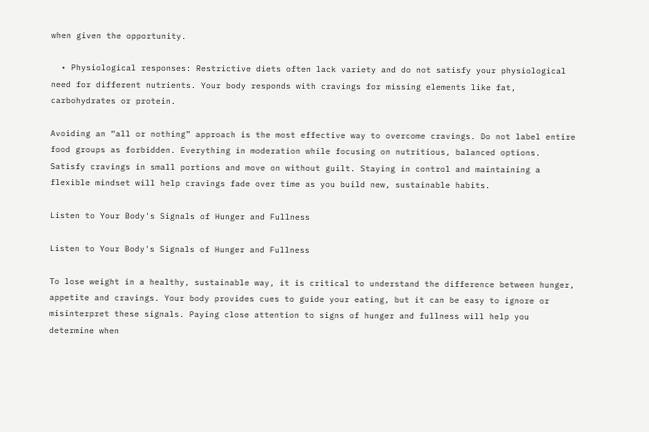when given the opportunity.

  • Physiological responses: Restrictive diets often lack variety and do not satisfy your physiological need for different nutrients. Your body responds with cravings for missing elements like fat, carbohydrates or protein.

Avoiding an “all or nothing” approach is the most effective way to overcome cravings. Do not label entire food groups as forbidden. Everything in moderation while focusing on nutritious, balanced options. Satisfy cravings in small portions and move on without guilt. Staying in control and maintaining a flexible mindset will help cravings fade over time as you build new, sustainable habits.

Listen to Your Body's Signals of Hunger and Fullness

Listen to Your Body's Signals of Hunger and Fullness

To lose weight in a healthy, sustainable way, it is critical to understand the difference between hunger, appetite and cravings. Your body provides cues to guide your eating, but it can be easy to ignore or misinterpret these signals. Paying close attention to signs of hunger and fullness will help you determine when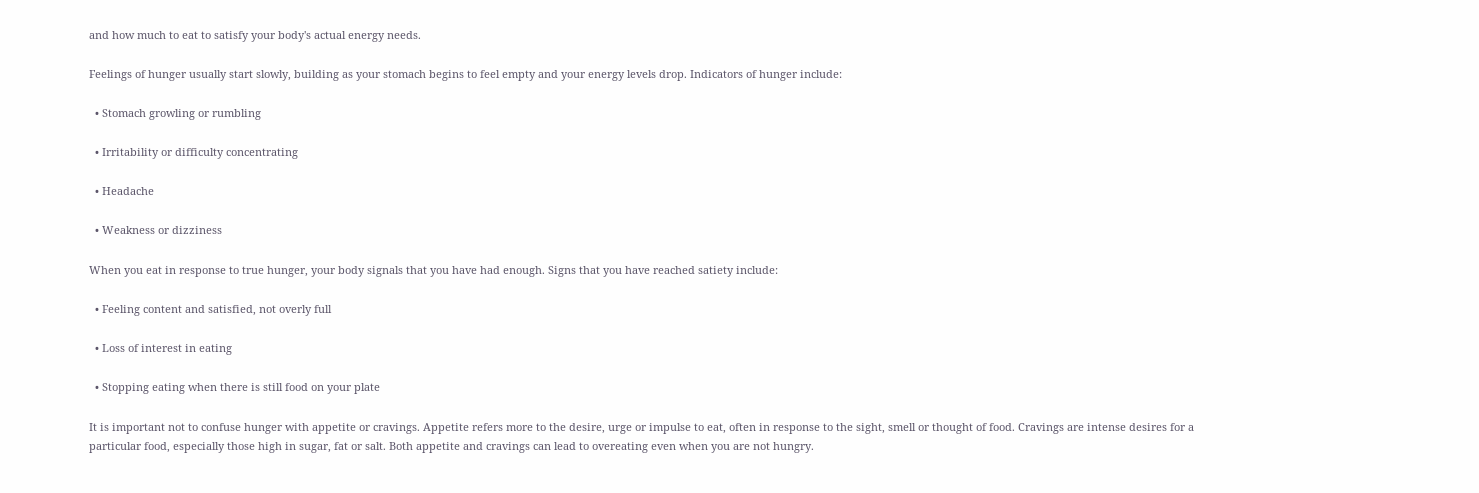and how much to eat to satisfy your body's actual energy needs.

Feelings of hunger usually start slowly, building as your stomach begins to feel empty and your energy levels drop. Indicators of hunger include:

  • Stomach growling or rumbling

  • Irritability or difficulty concentrating

  • Headache

  • Weakness or dizziness

When you eat in response to true hunger, your body signals that you have had enough. Signs that you have reached satiety include:

  • Feeling content and satisfied, not overly full

  • Loss of interest in eating

  • Stopping eating when there is still food on your plate

It is important not to confuse hunger with appetite or cravings. Appetite refers more to the desire, urge or impulse to eat, often in response to the sight, smell or thought of food. Cravings are intense desires for a particular food, especially those high in sugar, fat or salt. Both appetite and cravings can lead to overeating even when you are not hungry.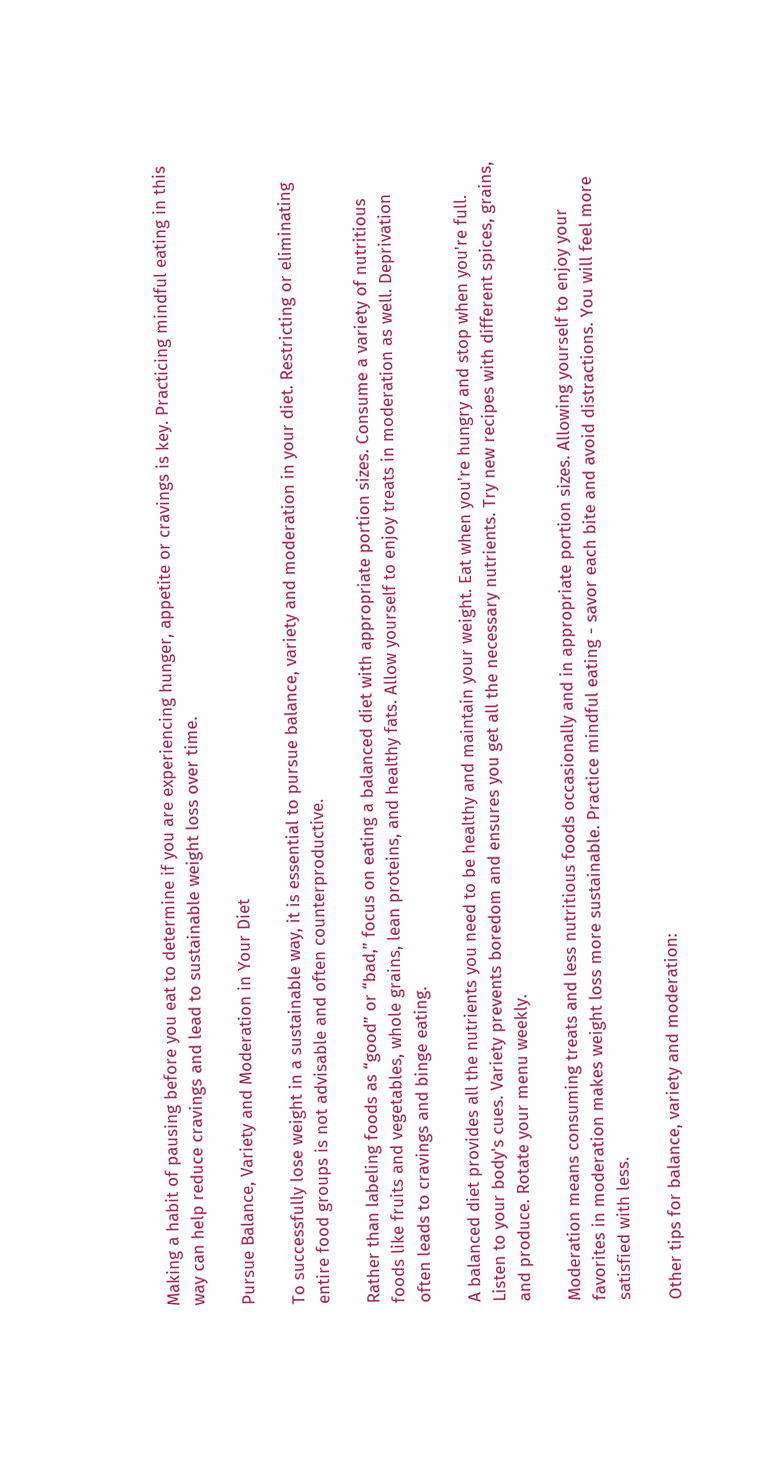Making a habit of pausing before you eat to determine if you are experiencing hunger, appetite or cravings is key. Practicing mindful eating in this way can help reduce cravings and lead to sustainable weight loss over time.

Pursue Balance, Variety and Moderation in Your Diet

To successfully lose weight in a sustainable way, it is essential to pursue balance, variety and moderation in your diet. Restricting or eliminating entire food groups is not advisable and often counterproductive.

Rather than labeling foods as “good” or “bad,” focus on eating a balanced diet with appropriate portion sizes. Consume a variety of nutritious foods like fruits and vegetables, whole grains, lean proteins, and healthy fats. Allow yourself to enjoy treats in moderation as well. Deprivation often leads to cravings and binge eating.

A balanced diet provides all the nutrients you need to be healthy and maintain your weight. Eat when you're hungry and stop when you're full. Listen to your body's cues. Variety prevents boredom and ensures you get all the necessary nutrients. Try new recipes with different spices, grains, and produce. Rotate your menu weekly.

Moderation means consuming treats and less nutritious foods occasionally and in appropriate portion sizes. Allowing yourself to enjoy your favorites in moderation makes weight loss more sustainable. Practice mindful eating - savor each bite and avoid distractions. You will feel more satisfied with less.

Other tips for balance, variety and moderation: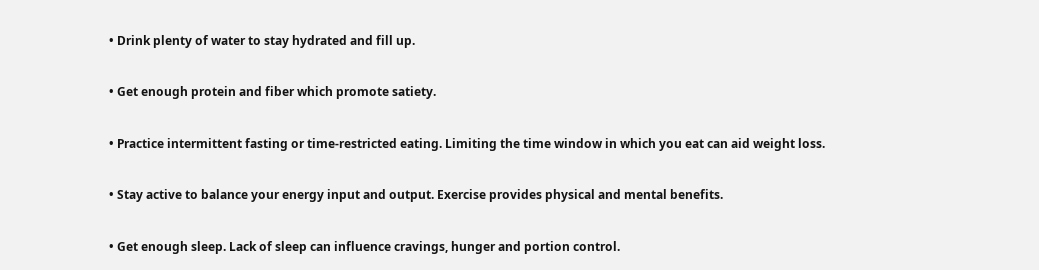• Drink plenty of water to stay hydrated and fill up.

• Get enough protein and fiber which promote satiety.

• Practice intermittent fasting or time-restricted eating. Limiting the time window in which you eat can aid weight loss.

• Stay active to balance your energy input and output. Exercise provides physical and mental benefits.

• Get enough sleep. Lack of sleep can influence cravings, hunger and portion control.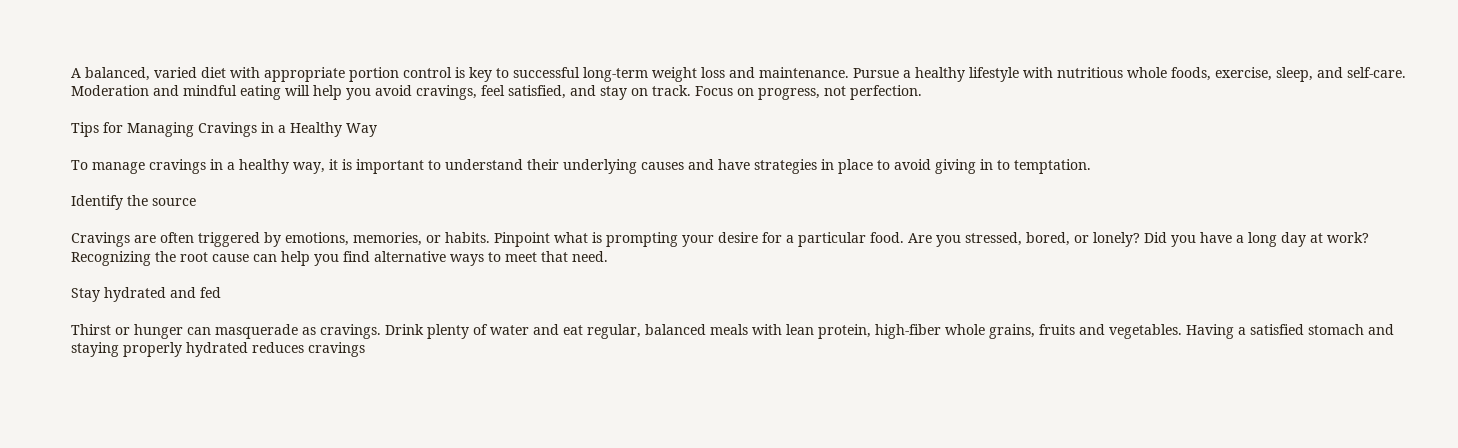A balanced, varied diet with appropriate portion control is key to successful long-term weight loss and maintenance. Pursue a healthy lifestyle with nutritious whole foods, exercise, sleep, and self-care. Moderation and mindful eating will help you avoid cravings, feel satisfied, and stay on track. Focus on progress, not perfection.

Tips for Managing Cravings in a Healthy Way

To manage cravings in a healthy way, it is important to understand their underlying causes and have strategies in place to avoid giving in to temptation.

Identify the source

Cravings are often triggered by emotions, memories, or habits. Pinpoint what is prompting your desire for a particular food. Are you stressed, bored, or lonely? Did you have a long day at work? Recognizing the root cause can help you find alternative ways to meet that need.

Stay hydrated and fed

Thirst or hunger can masquerade as cravings. Drink plenty of water and eat regular, balanced meals with lean protein, high-fiber whole grains, fruits and vegetables. Having a satisfied stomach and staying properly hydrated reduces cravings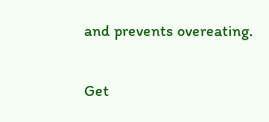and prevents overeating.

Get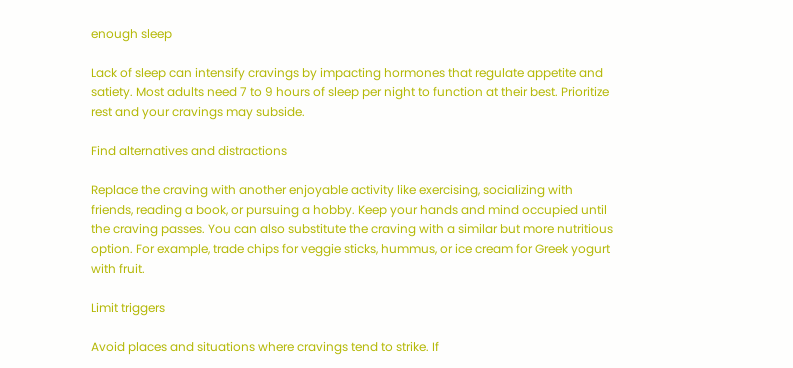enough sleep

Lack of sleep can intensify cravings by impacting hormones that regulate appetite and satiety. Most adults need 7 to 9 hours of sleep per night to function at their best. Prioritize rest and your cravings may subside.

Find alternatives and distractions

Replace the craving with another enjoyable activity like exercising, socializing with friends, reading a book, or pursuing a hobby. Keep your hands and mind occupied until the craving passes. You can also substitute the craving with a similar but more nutritious option. For example, trade chips for veggie sticks, hummus, or ice cream for Greek yogurt with fruit.

Limit triggers

Avoid places and situations where cravings tend to strike. If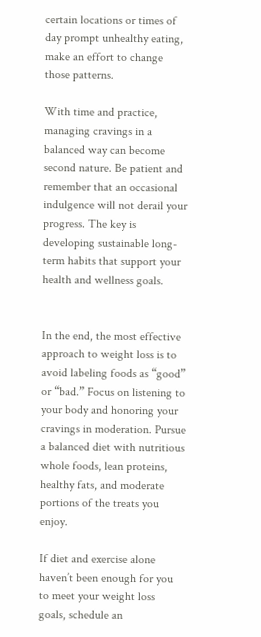certain locations or times of day prompt unhealthy eating, make an effort to change those patterns.

With time and practice, managing cravings in a balanced way can become second nature. Be patient and remember that an occasional indulgence will not derail your progress. The key is developing sustainable long-term habits that support your health and wellness goals.


In the end, the most effective approach to weight loss is to avoid labeling foods as “good” or “bad.” Focus on listening to your body and honoring your cravings in moderation. Pursue a balanced diet with nutritious whole foods, lean proteins, healthy fats, and moderate portions of the treats you enjoy.

If diet and exercise alone haven’t been enough for you to meet your weight loss goals, schedule an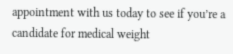appointment with us today to see if you’re a candidate for medical weight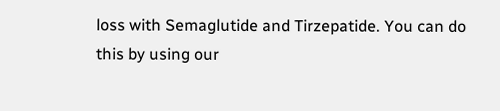loss with Semaglutide and Tirzepatide. You can do this by using our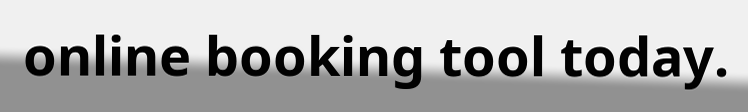online booking tool today.